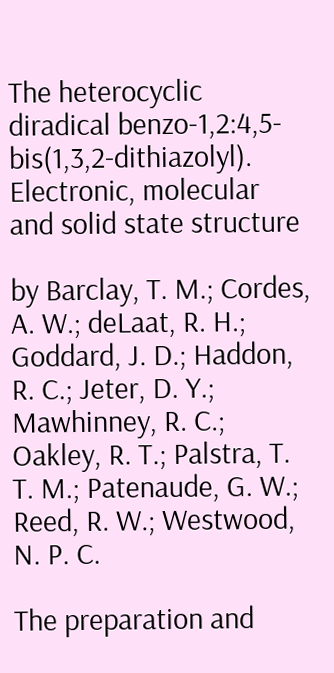The heterocyclic diradical benzo-1,2:4,5-bis(1,3,2-dithiazolyl). Electronic, molecular and solid state structure

by Barclay, T. M.; Cordes, A. W.; deLaat, R. H.; Goddard, J. D.; Haddon, R. C.; Jeter, D. Y.; Mawhinney, R. C.; Oakley, R. T.; Palstra, T. T. M.; Patenaude, G. W.; Reed, R. W.; Westwood, N. P. C.

The preparation and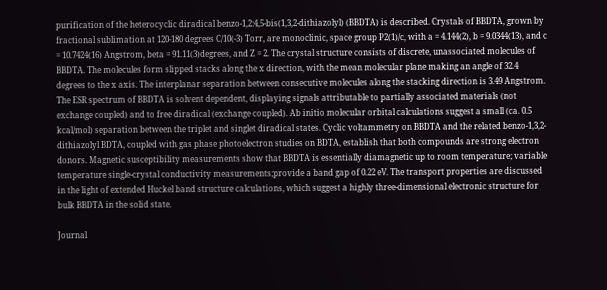purification of the heterocyclic diradical benzo-1,2:4,5-bis(1,3,2-dithiazolyl) (BBDTA) is described. Crystals of BBDTA, grown by fractional sublimation at 120-180 degrees C/10(-3) Torr, are monoclinic, space group P2(1)/c, with a = 4.144(2), b = 9.0344(13), and c = 10.7424(16) Angstrom, beta = 91.11(3)degrees, and Z = 2. The crystal structure consists of discrete, unassociated molecules of BBDTA. The molecules form slipped stacks along the x direction, with the mean molecular plane making an angle of 32.4 degrees to the x axis. The interplanar separation between consecutive molecules along the stacking direction is 3.49 Angstrom. The ESR spectrum of BBDTA is solvent dependent, displaying signals attributable to partially associated materials (not exchange coupled) and to free diradical (exchange coupled). Ab initio molecular orbital calculations suggest a small (ca. 0.5 kcal/mol) separation between the triplet and singlet diradical states. Cyclic voltammetry on BBDTA and the related benzo-1,3,2-dithiazolyl BDTA, coupled with gas phase photoelectron studies on BDTA, establish that both compounds are strong electron donors. Magnetic susceptibility measurements show that BBDTA is essentially diamagnetic up to room temperature; variable temperature single-crystal conductivity measurements;provide a band gap of 0.22 eV. The transport properties are discussed in the light of extended Huckel band structure calculations, which suggest a highly three-dimensional electronic structure for bulk BBDTA in the solid state.

Journal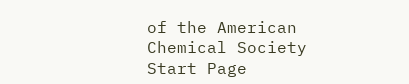of the American Chemical Society
Start Page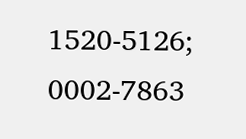1520-5126; 0002-7863